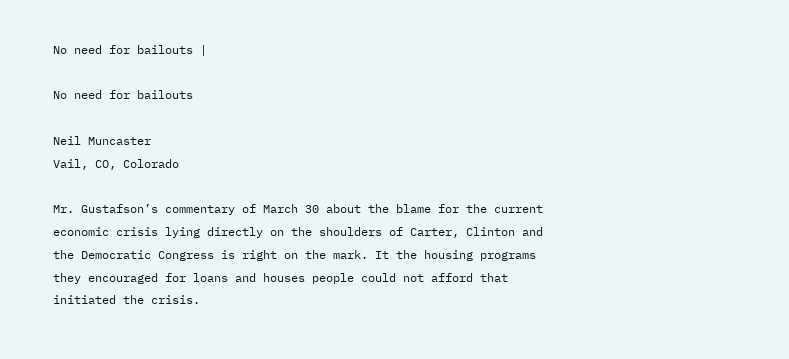No need for bailouts |

No need for bailouts

Neil Muncaster
Vail, CO, Colorado

Mr. Gustafson’s commentary of March 30 about the blame for the current economic crisis lying directly on the shoulders of Carter, Clinton and the Democratic Congress is right on the mark. It the housing programs they encouraged for loans and houses people could not afford that initiated the crisis.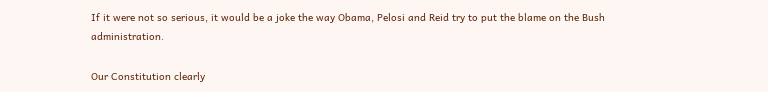If it were not so serious, it would be a joke the way Obama, Pelosi and Reid try to put the blame on the Bush administration.

Our Constitution clearly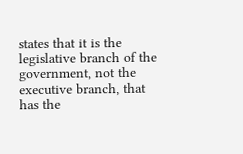states that it is the legislative branch of the government, not the executive branch, that has the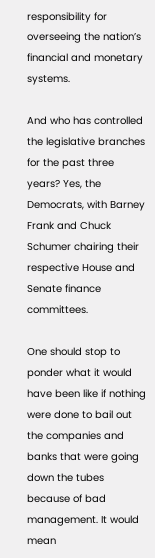responsibility for overseeing the nation’s financial and monetary systems.

And who has controlled the legislative branches for the past three years? Yes, the Democrats, with Barney Frank and Chuck Schumer chairing their respective House and Senate finance committees.

One should stop to ponder what it would have been like if nothing were done to bail out the companies and banks that were going down the tubes because of bad management. It would mean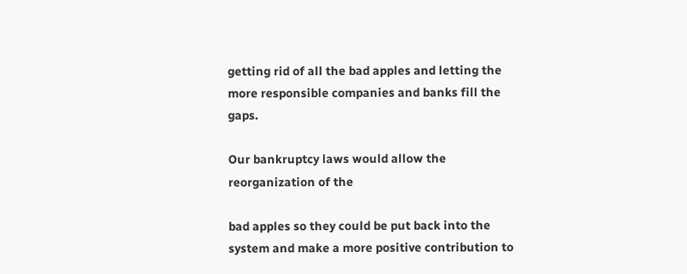getting rid of all the bad apples and letting the more responsible companies and banks fill the gaps.

Our bankruptcy laws would allow the reorganization of the

bad apples so they could be put back into the system and make a more positive contribution to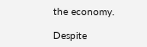the economy.

Despite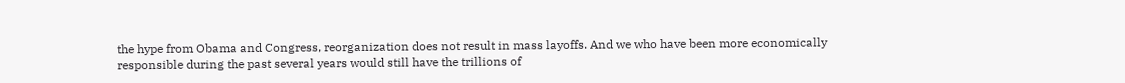the hype from Obama and Congress, reorganization does not result in mass layoffs. And we who have been more economically responsible during the past several years would still have the trillions of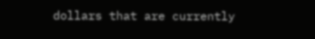dollars that are currently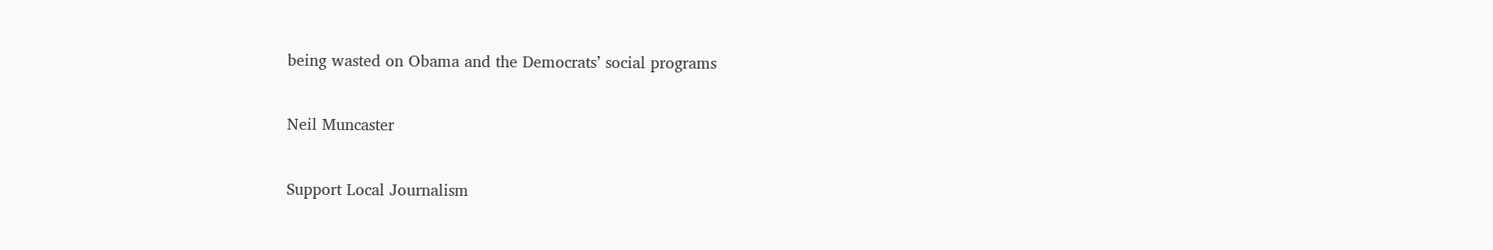being wasted on Obama and the Democrats’ social programs

Neil Muncaster

Support Local Journalism